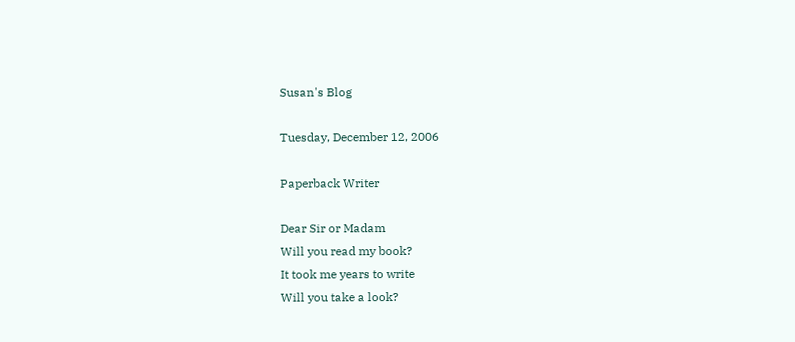Susan's Blog

Tuesday, December 12, 2006

Paperback Writer

Dear Sir or Madam
Will you read my book?
It took me years to write
Will you take a look?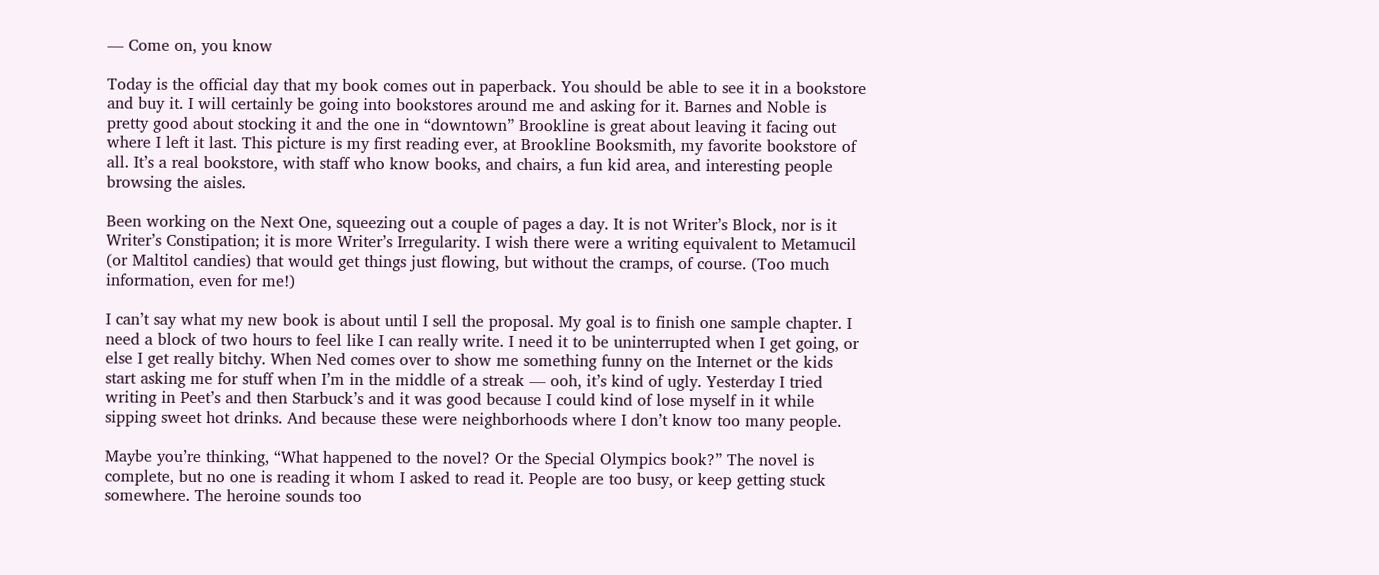— Come on, you know

Today is the official day that my book comes out in paperback. You should be able to see it in a bookstore and buy it. I will certainly be going into bookstores around me and asking for it. Barnes and Noble is pretty good about stocking it and the one in “downtown” Brookline is great about leaving it facing out where I left it last. This picture is my first reading ever, at Brookline Booksmith, my favorite bookstore of all. It’s a real bookstore, with staff who know books, and chairs, a fun kid area, and interesting people browsing the aisles.

Been working on the Next One, squeezing out a couple of pages a day. It is not Writer’s Block, nor is it Writer’s Constipation; it is more Writer’s Irregularity. I wish there were a writing equivalent to Metamucil (or Maltitol candies) that would get things just flowing, but without the cramps, of course. (Too much information, even for me!)

I can’t say what my new book is about until I sell the proposal. My goal is to finish one sample chapter. I need a block of two hours to feel like I can really write. I need it to be uninterrupted when I get going, or else I get really bitchy. When Ned comes over to show me something funny on the Internet or the kids start asking me for stuff when I’m in the middle of a streak — ooh, it’s kind of ugly. Yesterday I tried writing in Peet’s and then Starbuck’s and it was good because I could kind of lose myself in it while sipping sweet hot drinks. And because these were neighborhoods where I don’t know too many people.

Maybe you’re thinking, “What happened to the novel? Or the Special Olympics book?” The novel is complete, but no one is reading it whom I asked to read it. People are too busy, or keep getting stuck somewhere. The heroine sounds too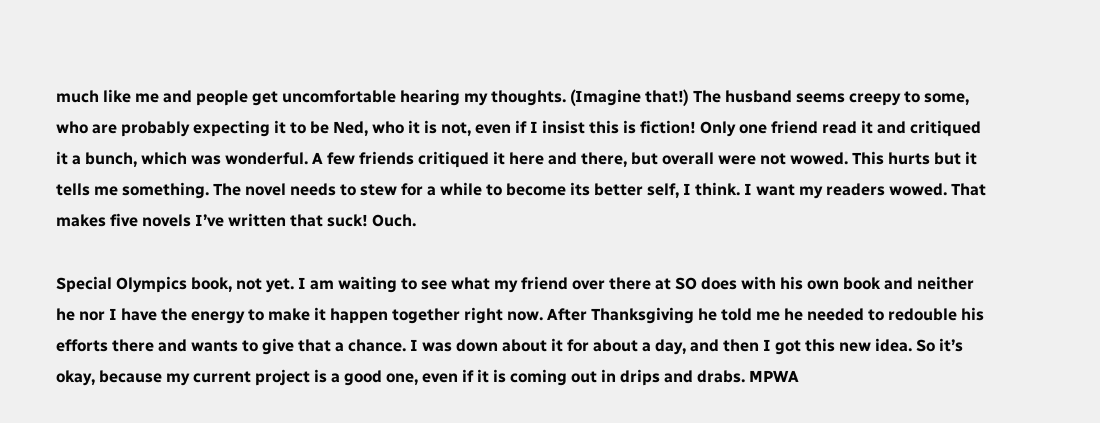much like me and people get uncomfortable hearing my thoughts. (Imagine that!) The husband seems creepy to some, who are probably expecting it to be Ned, who it is not, even if I insist this is fiction! Only one friend read it and critiqued it a bunch, which was wonderful. A few friends critiqued it here and there, but overall were not wowed. This hurts but it tells me something. The novel needs to stew for a while to become its better self, I think. I want my readers wowed. That makes five novels I’ve written that suck! Ouch.

Special Olympics book, not yet. I am waiting to see what my friend over there at SO does with his own book and neither he nor I have the energy to make it happen together right now. After Thanksgiving he told me he needed to redouble his efforts there and wants to give that a chance. I was down about it for about a day, and then I got this new idea. So it’s okay, because my current project is a good one, even if it is coming out in drips and drabs. MPWA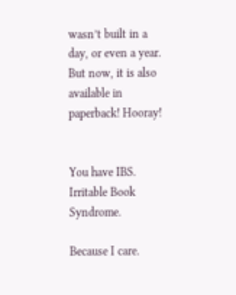wasn’t built in a day, or even a year. But now, it is also available in paperback! Hooray!


You have IBS. Irritable Book Syndrome.

Because I care.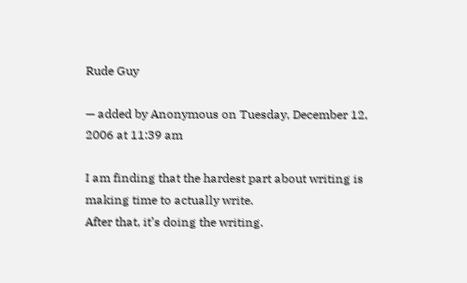Rude Guy

— added by Anonymous on Tuesday, December 12, 2006 at 11:39 am

I am finding that the hardest part about writing is making time to actually write.
After that, it’s doing the writing.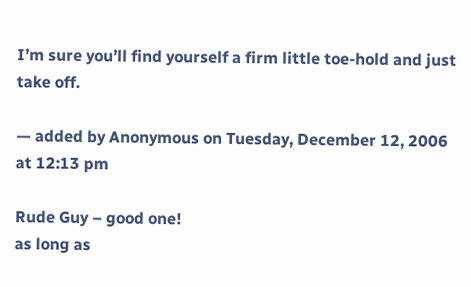I’m sure you’ll find yourself a firm little toe-hold and just take off.

— added by Anonymous on Tuesday, December 12, 2006 at 12:13 pm

Rude Guy – good one!
as long as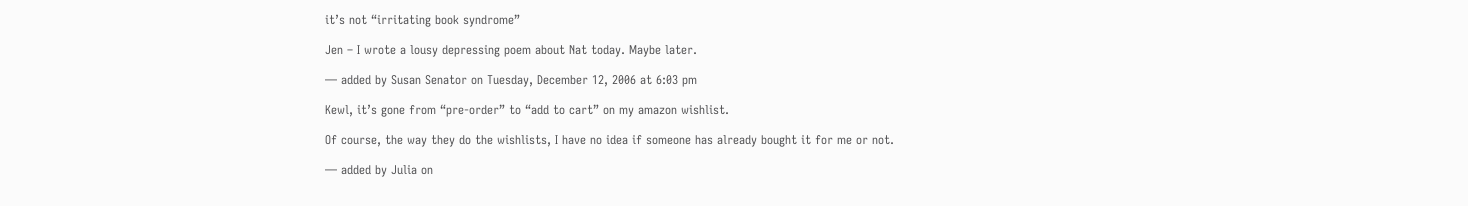it’s not “irritating book syndrome”

Jen – I wrote a lousy depressing poem about Nat today. Maybe later.

— added by Susan Senator on Tuesday, December 12, 2006 at 6:03 pm

Kewl, it’s gone from “pre-order” to “add to cart” on my amazon wishlist.

Of course, the way they do the wishlists, I have no idea if someone has already bought it for me or not.

— added by Julia on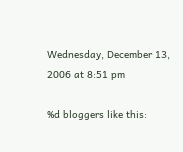Wednesday, December 13, 2006 at 8:51 pm

%d bloggers like this: